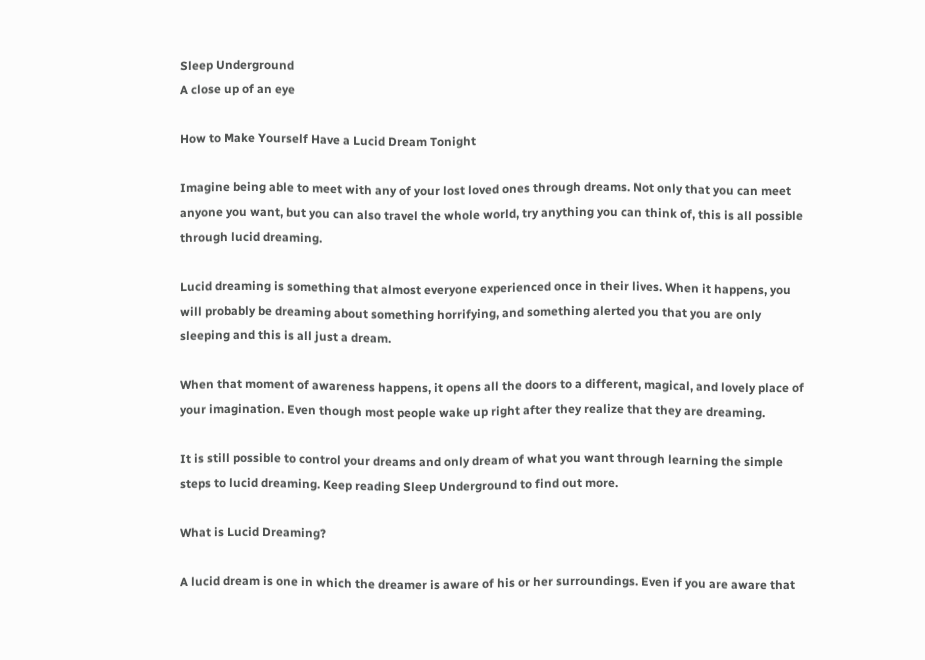Sleep Underground
A close up of an eye

How to Make Yourself Have a Lucid Dream Tonight

Imagine being able to meet with any of your lost loved ones through dreams. Not only that you can meet anyone you want, but you can also travel the whole world, try anything you can think of, this is all possible through lucid dreaming.

Lucid dreaming is something that almost everyone experienced once in their lives. When it happens, you will probably be dreaming about something horrifying, and something alerted you that you are only sleeping and this is all just a dream.

When that moment of awareness happens, it opens all the doors to a different, magical, and lovely place of your imagination. Even though most people wake up right after they realize that they are dreaming.

It is still possible to control your dreams and only dream of what you want through learning the simple steps to lucid dreaming. Keep reading Sleep Underground to find out more.

What is Lucid Dreaming?

A lucid dream is one in which the dreamer is aware of his or her surroundings. Even if you are aware that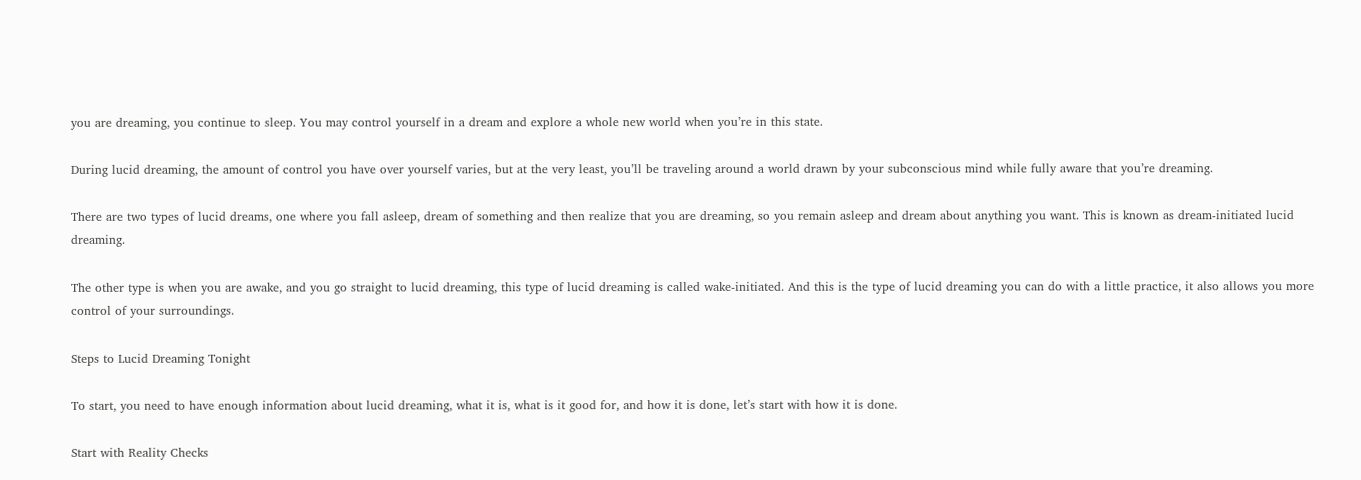you are dreaming, you continue to sleep. You may control yourself in a dream and explore a whole new world when you’re in this state.

During lucid dreaming, the amount of control you have over yourself varies, but at the very least, you’ll be traveling around a world drawn by your subconscious mind while fully aware that you’re dreaming.

There are two types of lucid dreams, one where you fall asleep, dream of something and then realize that you are dreaming, so you remain asleep and dream about anything you want. This is known as dream-initiated lucid dreaming.

The other type is when you are awake, and you go straight to lucid dreaming, this type of lucid dreaming is called wake-initiated. And this is the type of lucid dreaming you can do with a little practice, it also allows you more control of your surroundings.

Steps to Lucid Dreaming Tonight

To start, you need to have enough information about lucid dreaming, what it is, what is it good for, and how it is done, let’s start with how it is done.

Start with Reality Checks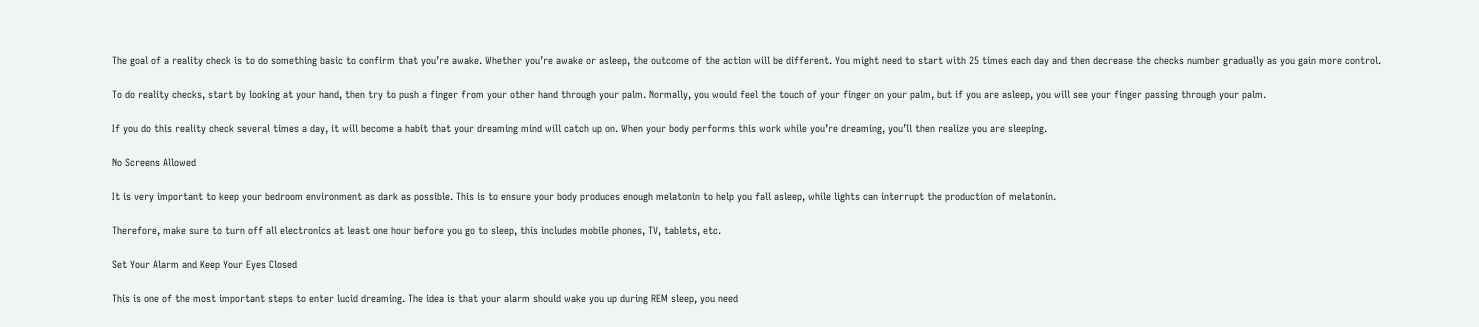The goal of a reality check is to do something basic to confirm that you’re awake. Whether you’re awake or asleep, the outcome of the action will be different. You might need to start with 25 times each day and then decrease the checks number gradually as you gain more control.

To do reality checks, start by looking at your hand, then try to push a finger from your other hand through your palm. Normally, you would feel the touch of your finger on your palm, but if you are asleep, you will see your finger passing through your palm.

If you do this reality check several times a day, it will become a habit that your dreaming mind will catch up on. When your body performs this work while you’re dreaming, you’ll then realize you are sleeping.

No Screens Allowed

It is very important to keep your bedroom environment as dark as possible. This is to ensure your body produces enough melatonin to help you fall asleep, while lights can interrupt the production of melatonin.

Therefore, make sure to turn off all electronics at least one hour before you go to sleep, this includes mobile phones, TV, tablets, etc.

Set Your Alarm and Keep Your Eyes Closed

This is one of the most important steps to enter lucid dreaming. The idea is that your alarm should wake you up during REM sleep, you need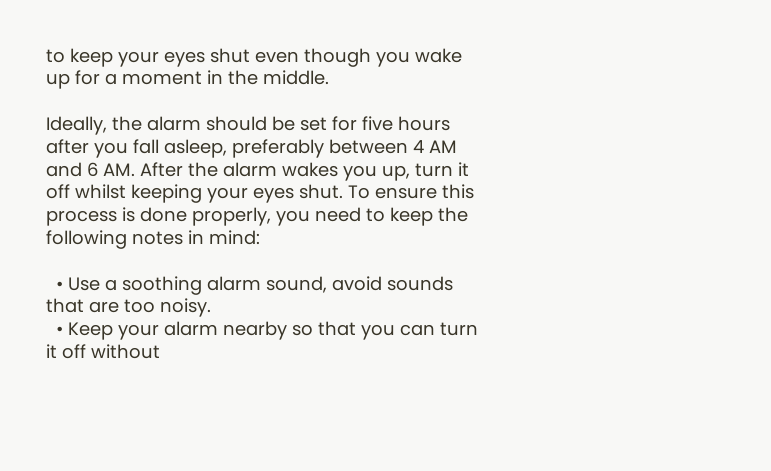to keep your eyes shut even though you wake up for a moment in the middle.

Ideally, the alarm should be set for five hours after you fall asleep, preferably between 4 AM and 6 AM. After the alarm wakes you up, turn it off whilst keeping your eyes shut. To ensure this process is done properly, you need to keep the following notes in mind:

  • Use a soothing alarm sound, avoid sounds that are too noisy.
  • Keep your alarm nearby so that you can turn it off without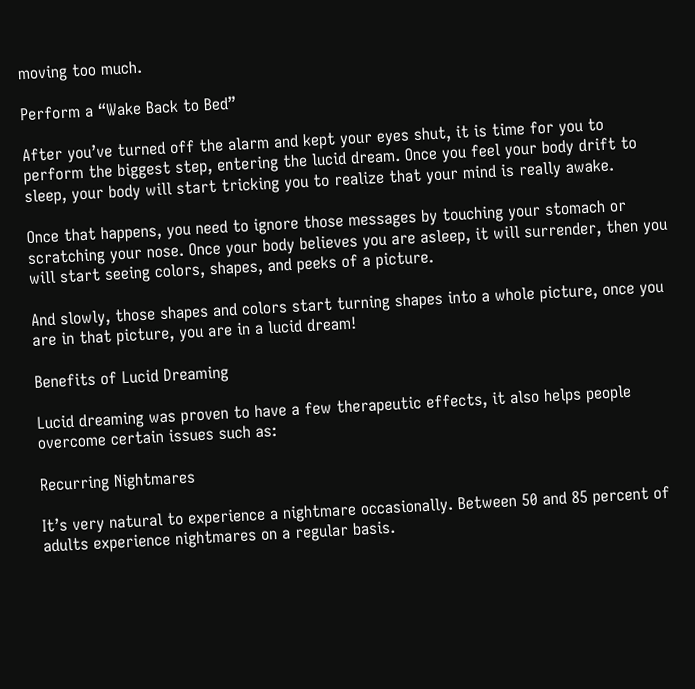moving too much.

Perform a “Wake Back to Bed”

After you’ve turned off the alarm and kept your eyes shut, it is time for you to perform the biggest step, entering the lucid dream. Once you feel your body drift to sleep, your body will start tricking you to realize that your mind is really awake.

Once that happens, you need to ignore those messages by touching your stomach or scratching your nose. Once your body believes you are asleep, it will surrender, then you will start seeing colors, shapes, and peeks of a picture.

And slowly, those shapes and colors start turning shapes into a whole picture, once you are in that picture, you are in a lucid dream!

Benefits of Lucid Dreaming

Lucid dreaming was proven to have a few therapeutic effects, it also helps people overcome certain issues such as:

Recurring Nightmares

It’s very natural to experience a nightmare occasionally. Between 50 and 85 percent of adults experience nightmares on a regular basis.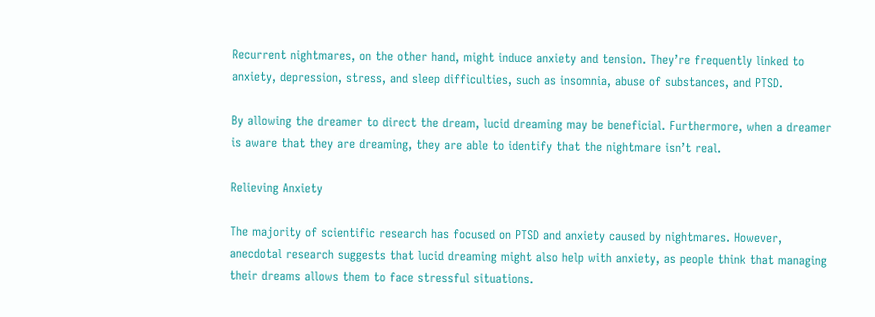Recurrent nightmares, on the other hand, might induce anxiety and tension. They’re frequently linked to anxiety, depression, stress, and sleep difficulties, such as insomnia, abuse of substances, and PTSD.

By allowing the dreamer to direct the dream, lucid dreaming may be beneficial. Furthermore, when a dreamer is aware that they are dreaming, they are able to identify that the nightmare isn’t real.

Relieving Anxiety

The majority of scientific research has focused on PTSD and anxiety caused by nightmares. However, anecdotal research suggests that lucid dreaming might also help with anxiety, as people think that managing their dreams allows them to face stressful situations.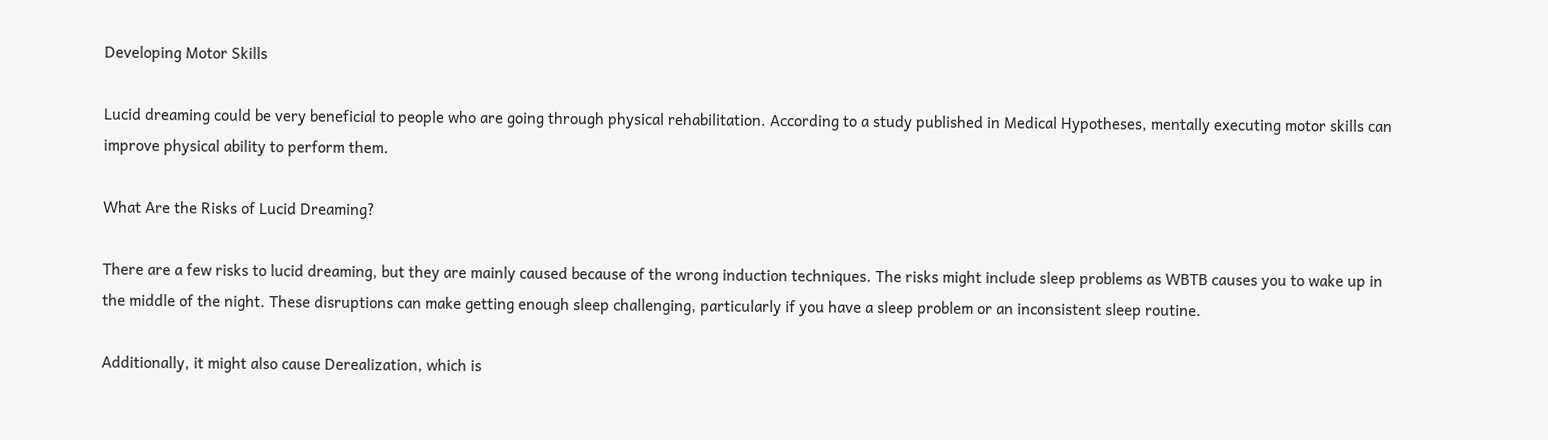Developing Motor Skills

Lucid dreaming could be very beneficial to people who are going through physical rehabilitation. According to a study published in Medical Hypotheses, mentally executing motor skills can improve physical ability to perform them.

What Are the Risks of Lucid Dreaming?

There are a few risks to lucid dreaming, but they are mainly caused because of the wrong induction techniques. The risks might include sleep problems as WBTB causes you to wake up in the middle of the night. These disruptions can make getting enough sleep challenging, particularly if you have a sleep problem or an inconsistent sleep routine.

Additionally, it might also cause Derealization, which is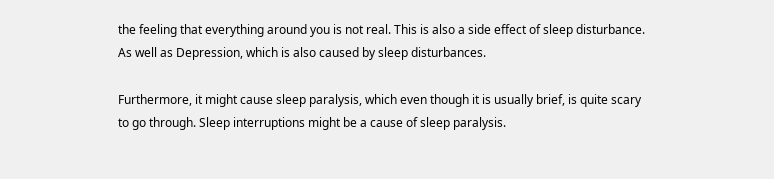the feeling that everything around you is not real. This is also a side effect of sleep disturbance. As well as Depression, which is also caused by sleep disturbances.

Furthermore, it might cause sleep paralysis, which even though it is usually brief, is quite scary to go through. Sleep interruptions might be a cause of sleep paralysis.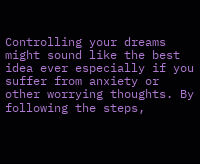Controlling your dreams might sound like the best idea ever especially if you suffer from anxiety or other worrying thoughts. By following the steps,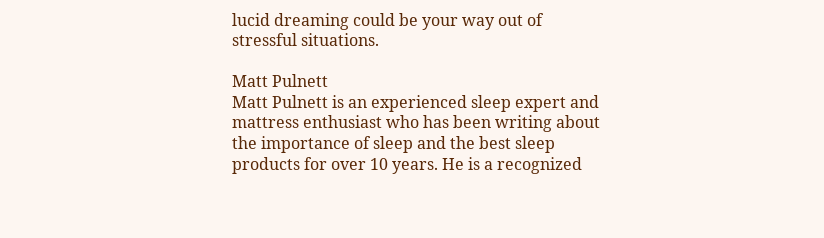lucid dreaming could be your way out of stressful situations.

Matt Pulnett
Matt Pulnett is an experienced sleep expert and mattress enthusiast who has been writing about the importance of sleep and the best sleep products for over 10 years. He is a recognized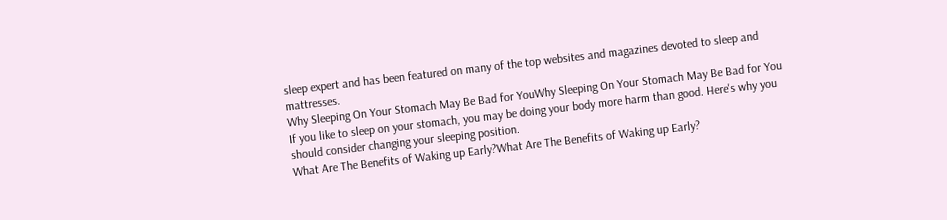sleep expert and has been featured on many of the top websites and magazines devoted to sleep and mattresses.
Why Sleeping On Your Stomach May Be Bad for YouWhy Sleeping On Your Stomach May Be Bad for You
If you like to sleep on your stomach, you may be doing your body more harm than good. Here's why you should consider changing your sleeping position.
What Are The Benefits of Waking up Early?What Are The Benefits of Waking up Early?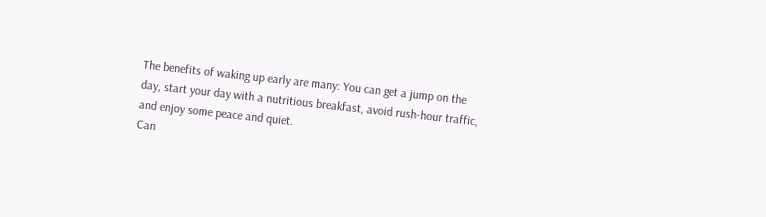The benefits of waking up early are many: You can get a jump on the day, start your day with a nutritious breakfast, avoid rush-hour traffic, and enjoy some peace and quiet.
Can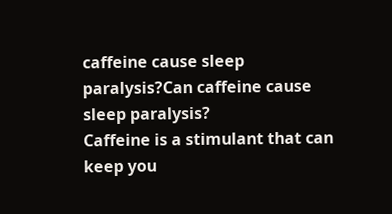caffeine cause sleep paralysis?Can caffeine cause sleep paralysis?
Caffeine is a stimulant that can keep you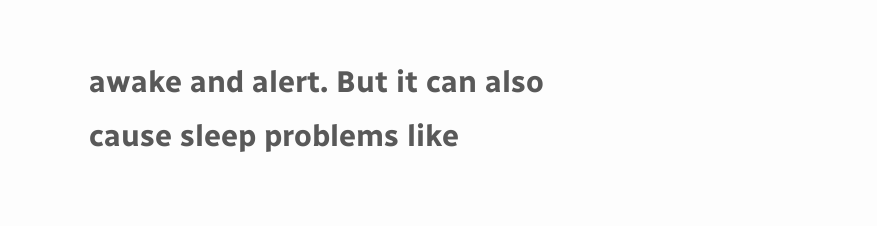awake and alert. But it can also cause sleep problems like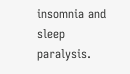insomnia and sleep paralysis.